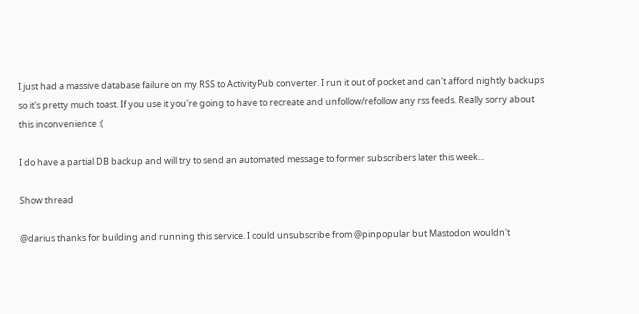I just had a massive database failure on my RSS to ActivityPub converter. I run it out of pocket and can't afford nightly backups so it's pretty much toast. If you use it you're going to have to recreate and unfollow/refollow any rss feeds. Really sorry about this inconvenience :(

I do have a partial DB backup and will try to send an automated message to former subscribers later this week...

Show thread

@darius thanks for building and running this service. I could unsubscribe from @pinpopular but Mastodon wouldn't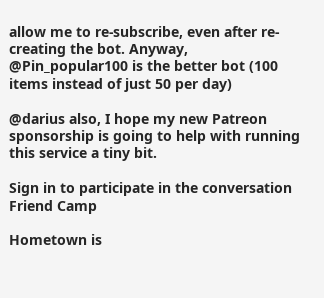allow me to re-subscribe, even after re-creating the bot. Anyway, @Pin_popular100 is the better bot (100 items instead of just 50 per day)

@darius also, I hope my new Patreon sponsorship is going to help with running this service a tiny bit.

Sign in to participate in the conversation
Friend Camp

Hometown is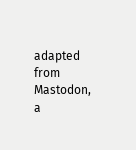adapted from Mastodon, a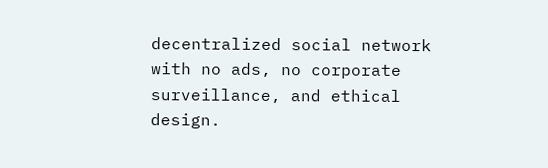decentralized social network with no ads, no corporate surveillance, and ethical design.